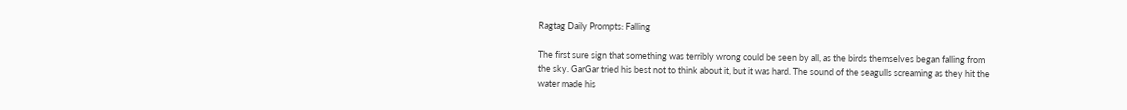Ragtag Daily Prompts: Falling

The first sure sign that something was terribly wrong could be seen by all, as the birds themselves began falling from the sky. GarGar tried his best not to think about it, but it was hard. The sound of the seagulls screaming as they hit the water made his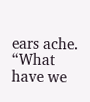ears ache. “What have we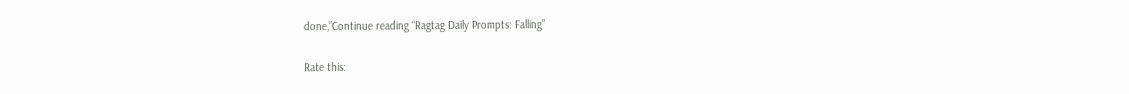done,”Continue reading “Ragtag Daily Prompts: Falling”

Rate this: